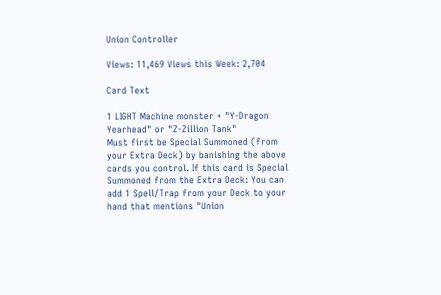Union Controller

Views: 11,469 Views this Week: 2,704

Card Text

1 LIGHT Machine monster + "Y-Dragon Yearhead" or "Z-Zillion Tank"
Must first be Special Summoned (from your Extra Deck) by banishing the above cards you control. If this card is Special Summoned from the Extra Deck: You can add 1 Spell/Trap from your Deck to your hand that mentions "Union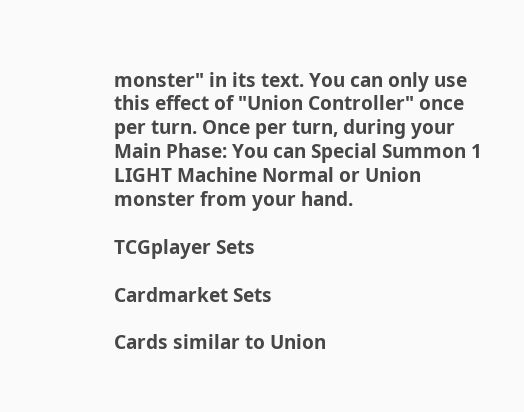monster" in its text. You can only use this effect of "Union Controller" once per turn. Once per turn, during your Main Phase: You can Special Summon 1 LIGHT Machine Normal or Union monster from your hand.

TCGplayer Sets

Cardmarket Sets

Cards similar to Union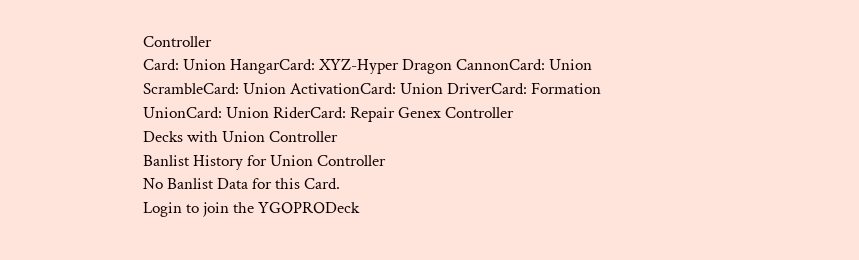Controller
Card: Union HangarCard: XYZ-Hyper Dragon CannonCard: Union ScrambleCard: Union ActivationCard: Union DriverCard: Formation UnionCard: Union RiderCard: Repair Genex Controller
Decks with Union Controller
Banlist History for Union Controller
No Banlist Data for this Card.
Login to join the YGOPRODeck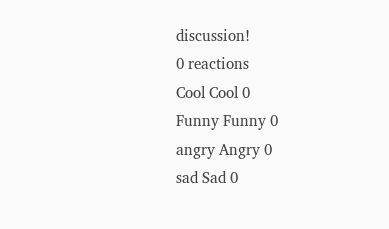discussion!
0 reactions
Cool Cool 0
Funny Funny 0
angry Angry 0
sad Sad 0